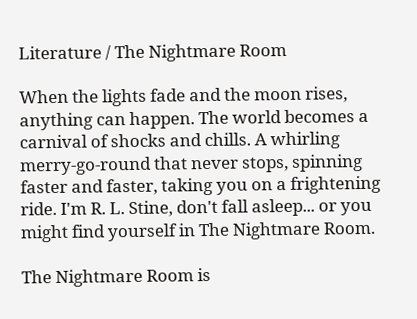Literature / The Nightmare Room

When the lights fade and the moon rises, anything can happen. The world becomes a carnival of shocks and chills. A whirling merry-go-round that never stops, spinning faster and faster, taking you on a frightening ride. I'm R. L. Stine, don't fall asleep... or you might find yourself in The Nightmare Room.

The Nightmare Room is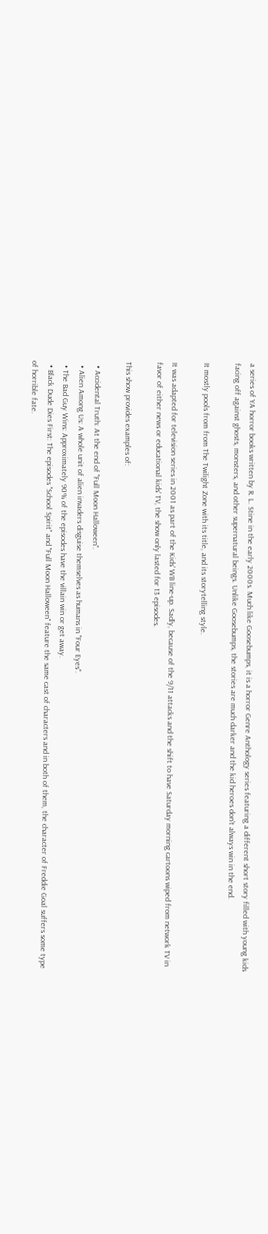a series of YA horror books written by R. L. Stine in the early 2000s. Much like Goosebumps, it is a horror Genre Anthology series featuring a different short story filled with young kids facing off against ghosts, monsters, and other supernatural beings. Unlike Goosebumps, the stories are much darker and the kid heroes don't always win in the end.

It mostly pools from from The Twilight Zone with its title, and its storytelling style.

It was adapted for television series in 2001 as part of the Kids' WB line-up. Sadly, because of the 9/11 attacks and the shift to have Saturday morning cartoons wiped from network TV in favor of either news or educational kids' TV, the show only lasted for 13 episodes.

This show provides examples of:

  • Accidental Truth: At the end of "Full Moon Halloween".
  • Alien Among Us: A whole unit of alien invaders disguise themselves as humans in "Four Eyes".
  • The Bad Guy Wins: Approximately 90% of the episodes have the villain win or get away.
  • Black Dude Dies First: The episodes "School Spirit" and "Full Moon Halloween" feature the same cast of characters and in both of them, the character of Freddie Goal suffers some type of horrible fate.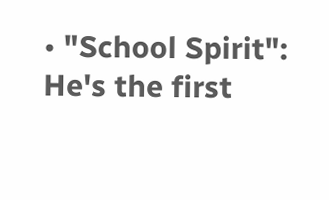• "School Spirit": He's the first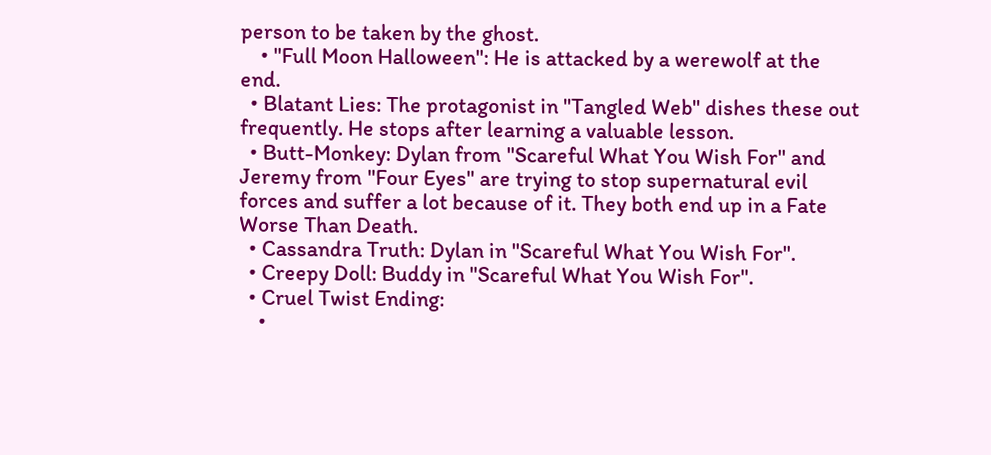person to be taken by the ghost.
    • "Full Moon Halloween": He is attacked by a werewolf at the end.
  • Blatant Lies: The protagonist in "Tangled Web" dishes these out frequently. He stops after learning a valuable lesson.
  • Butt-Monkey: Dylan from "Scareful What You Wish For'' and Jeremy from "Four Eyes" are trying to stop supernatural evil forces and suffer a lot because of it. They both end up in a Fate Worse Than Death.
  • Cassandra Truth: Dylan in "Scareful What You Wish For".
  • Creepy Doll: Buddy in "Scareful What You Wish For".
  • Cruel Twist Ending:
    •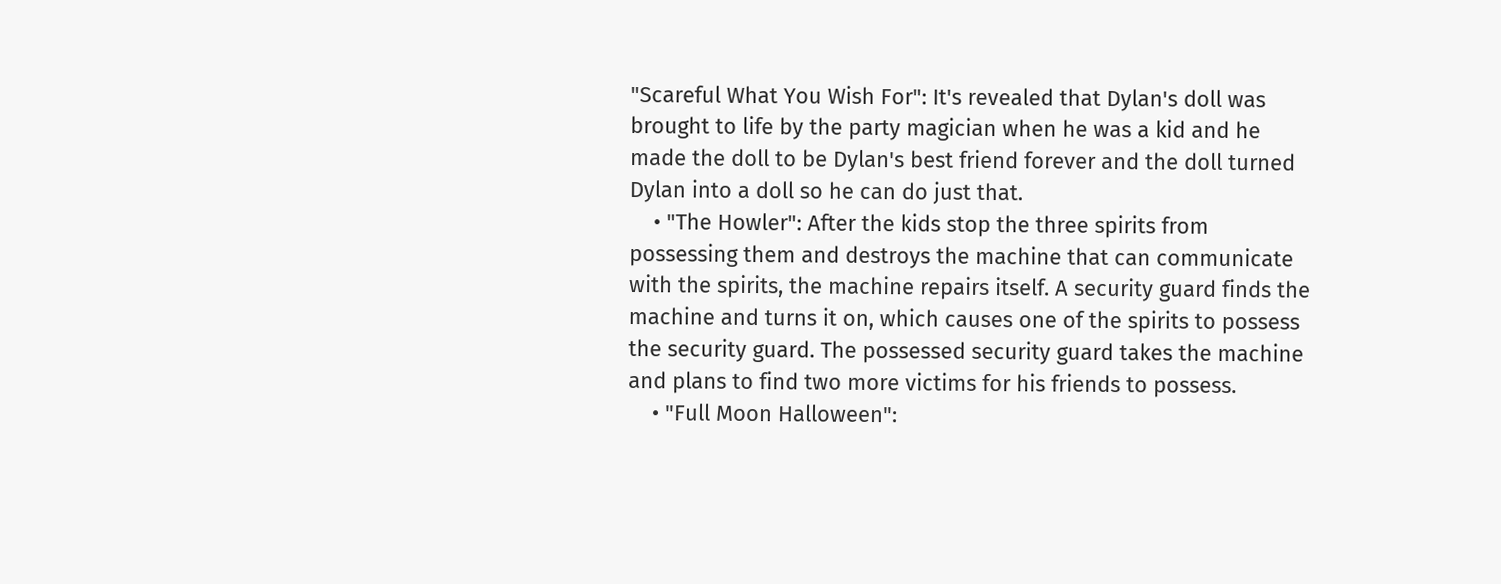"Scareful What You Wish For": It's revealed that Dylan's doll was brought to life by the party magician when he was a kid and he made the doll to be Dylan's best friend forever and the doll turned Dylan into a doll so he can do just that.
    • "The Howler": After the kids stop the three spirits from possessing them and destroys the machine that can communicate with the spirits, the machine repairs itself. A security guard finds the machine and turns it on, which causes one of the spirits to possess the security guard. The possessed security guard takes the machine and plans to find two more victims for his friends to possess.
    • "Full Moon Halloween":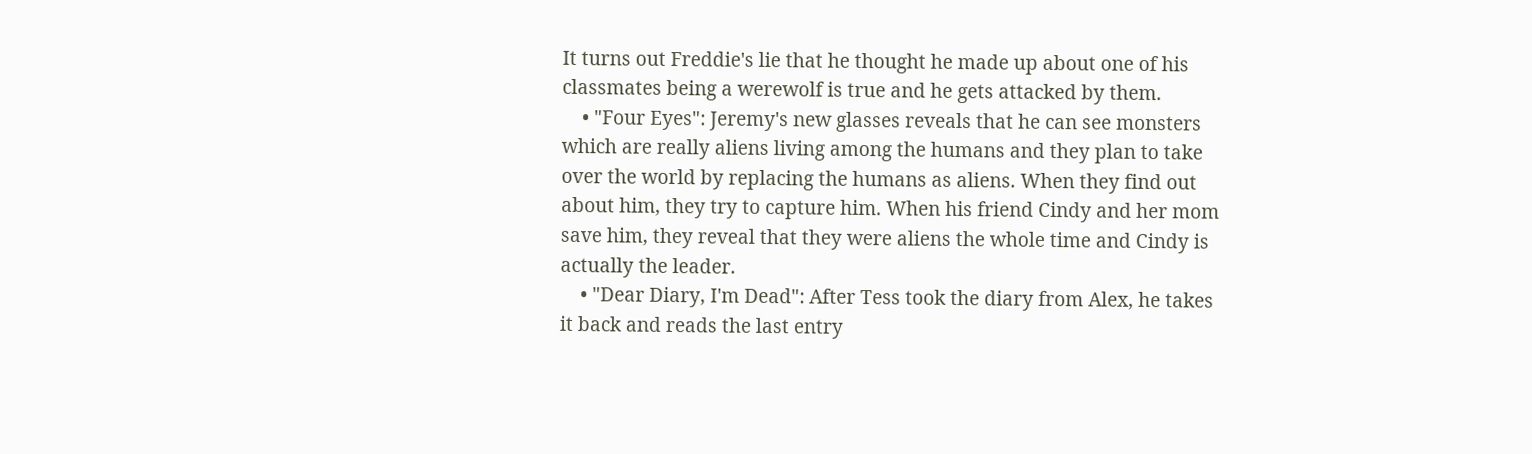It turns out Freddie's lie that he thought he made up about one of his classmates being a werewolf is true and he gets attacked by them.
    • "Four Eyes": Jeremy's new glasses reveals that he can see monsters which are really aliens living among the humans and they plan to take over the world by replacing the humans as aliens. When they find out about him, they try to capture him. When his friend Cindy and her mom save him, they reveal that they were aliens the whole time and Cindy is actually the leader.
    • "Dear Diary, I'm Dead": After Tess took the diary from Alex, he takes it back and reads the last entry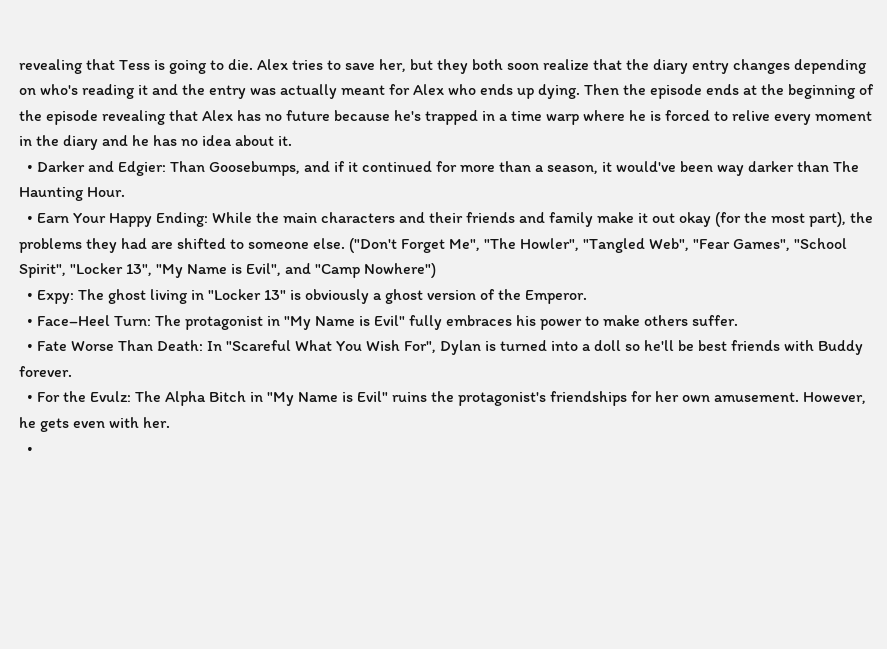revealing that Tess is going to die. Alex tries to save her, but they both soon realize that the diary entry changes depending on who's reading it and the entry was actually meant for Alex who ends up dying. Then the episode ends at the beginning of the episode revealing that Alex has no future because he's trapped in a time warp where he is forced to relive every moment in the diary and he has no idea about it.
  • Darker and Edgier: Than Goosebumps, and if it continued for more than a season, it would've been way darker than The Haunting Hour.
  • Earn Your Happy Ending: While the main characters and their friends and family make it out okay (for the most part), the problems they had are shifted to someone else. ("Don't Forget Me", "The Howler", "Tangled Web", "Fear Games", "School Spirit", "Locker 13", "My Name is Evil", and "Camp Nowhere")
  • Expy: The ghost living in "Locker 13" is obviously a ghost version of the Emperor.
  • Face–Heel Turn: The protagonist in "My Name is Evil" fully embraces his power to make others suffer.
  • Fate Worse Than Death: In "Scareful What You Wish For", Dylan is turned into a doll so he'll be best friends with Buddy forever.
  • For the Evulz: The Alpha Bitch in "My Name is Evil" ruins the protagonist's friendships for her own amusement. However, he gets even with her.
  •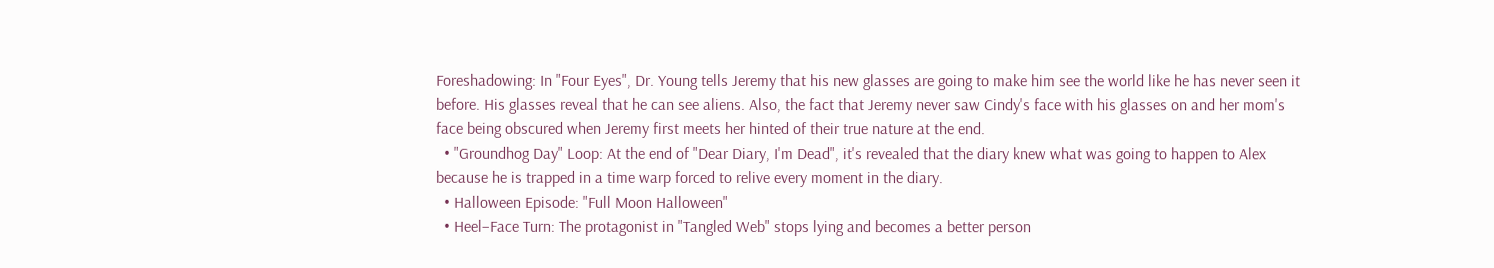Foreshadowing: In "Four Eyes", Dr. Young tells Jeremy that his new glasses are going to make him see the world like he has never seen it before. His glasses reveal that he can see aliens. Also, the fact that Jeremy never saw Cindy's face with his glasses on and her mom's face being obscured when Jeremy first meets her hinted of their true nature at the end.
  • "Groundhog Day" Loop: At the end of "Dear Diary, I'm Dead", it's revealed that the diary knew what was going to happen to Alex because he is trapped in a time warp forced to relive every moment in the diary.
  • Halloween Episode: "Full Moon Halloween"
  • Heel–Face Turn: The protagonist in "Tangled Web" stops lying and becomes a better person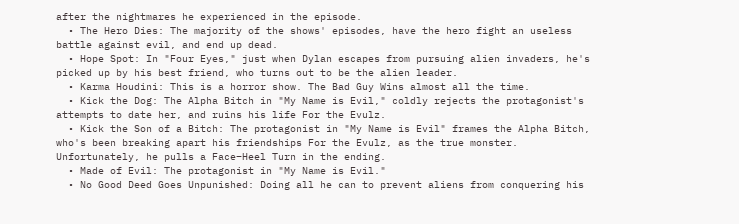after the nightmares he experienced in the episode.
  • The Hero Dies: The majority of the shows' episodes, have the hero fight an useless battle against evil, and end up dead.
  • Hope Spot: In "Four Eyes," just when Dylan escapes from pursuing alien invaders, he's picked up by his best friend, who turns out to be the alien leader.
  • Karma Houdini: This is a horror show. The Bad Guy Wins almost all the time.
  • Kick the Dog: The Alpha Bitch in "My Name is Evil," coldly rejects the protagonist's attempts to date her, and ruins his life For the Evulz.
  • Kick the Son of a Bitch: The protagonist in "My Name is Evil" frames the Alpha Bitch, who's been breaking apart his friendships For the Evulz, as the true monster. Unfortunately, he pulls a Face–Heel Turn in the ending.
  • Made of Evil: The protagonist in "My Name is Evil."
  • No Good Deed Goes Unpunished: Doing all he can to prevent aliens from conquering his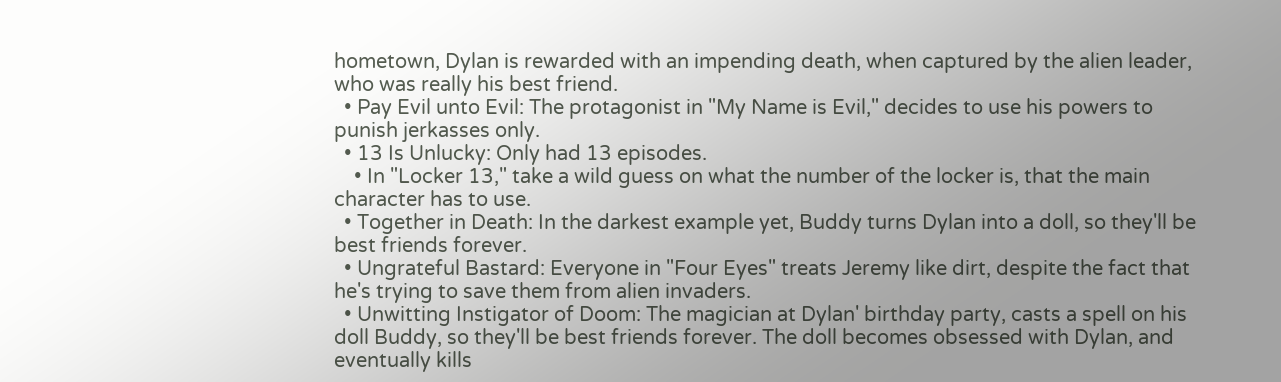hometown, Dylan is rewarded with an impending death, when captured by the alien leader, who was really his best friend.
  • Pay Evil unto Evil: The protagonist in "My Name is Evil," decides to use his powers to punish jerkasses only.
  • 13 Is Unlucky: Only had 13 episodes.
    • In "Locker 13," take a wild guess on what the number of the locker is, that the main character has to use.
  • Together in Death: In the darkest example yet, Buddy turns Dylan into a doll, so they'll be best friends forever.
  • Ungrateful Bastard: Everyone in "Four Eyes" treats Jeremy like dirt, despite the fact that he's trying to save them from alien invaders.
  • Unwitting Instigator of Doom: The magician at Dylan' birthday party, casts a spell on his doll Buddy, so they'll be best friends forever. The doll becomes obsessed with Dylan, and eventually kills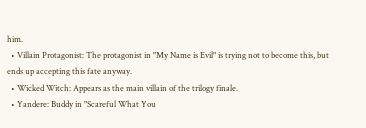him.
  • Villain Protagonist: The protagonist in "My Name is Evil" is trying not to become this, but ends up accepting this fate anyway.
  • Wicked Witch: Appears as the main villain of the trilogy finale.
  • Yandere: Buddy in "Scareful What You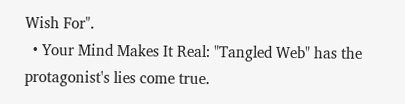Wish For".
  • Your Mind Makes It Real: "Tangled Web" has the protagonist's lies come true.